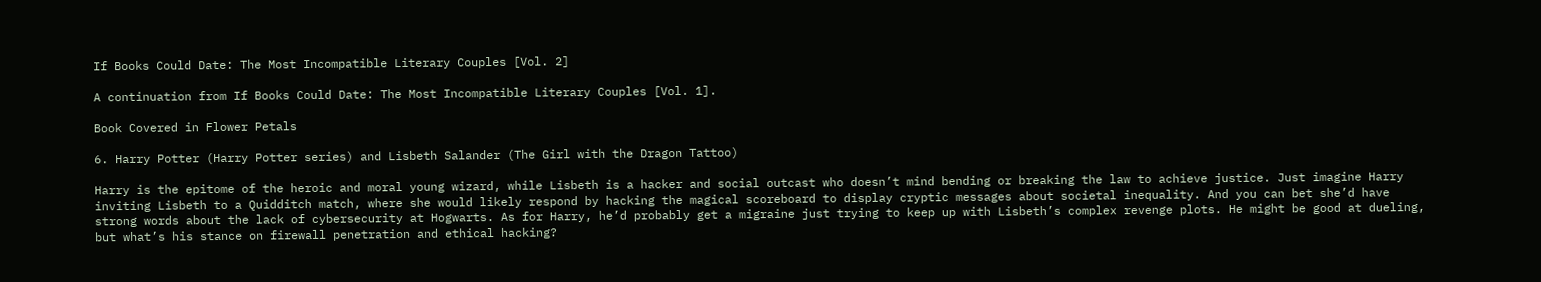If Books Could Date: The Most Incompatible Literary Couples [Vol. 2]

A continuation from If Books Could Date: The Most Incompatible Literary Couples [Vol. 1].

Book Covered in Flower Petals

6. Harry Potter (Harry Potter series) and Lisbeth Salander (The Girl with the Dragon Tattoo)

Harry is the epitome of the heroic and moral young wizard, while Lisbeth is a hacker and social outcast who doesn’t mind bending or breaking the law to achieve justice. Just imagine Harry inviting Lisbeth to a Quidditch match, where she would likely respond by hacking the magical scoreboard to display cryptic messages about societal inequality. And you can bet she’d have strong words about the lack of cybersecurity at Hogwarts. As for Harry, he’d probably get a migraine just trying to keep up with Lisbeth’s complex revenge plots. He might be good at dueling, but what’s his stance on firewall penetration and ethical hacking?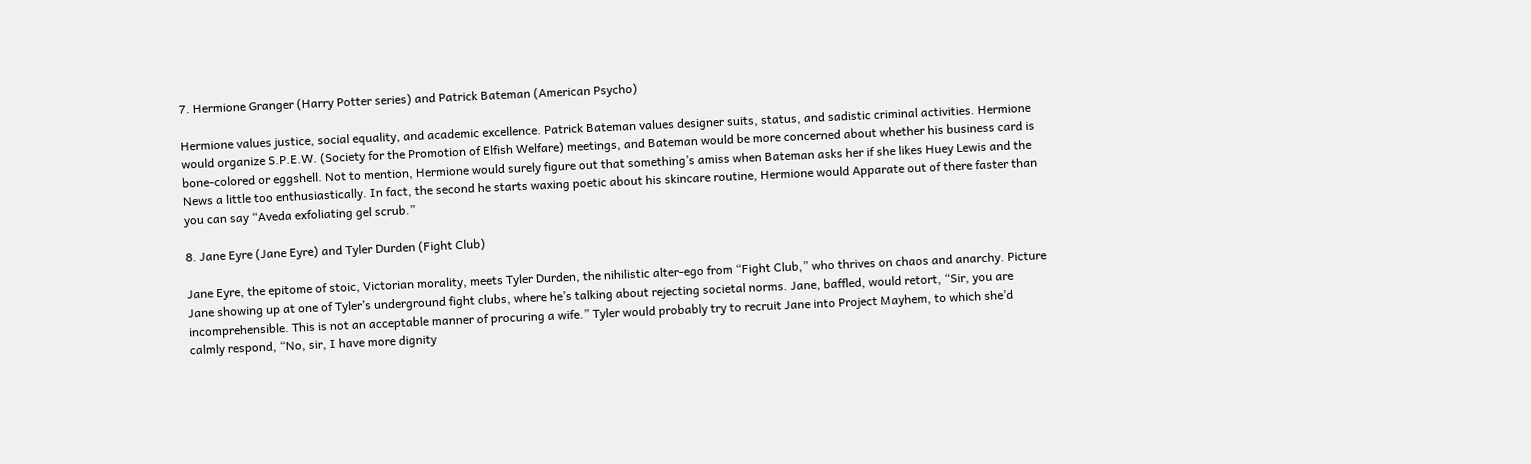7. Hermione Granger (Harry Potter series) and Patrick Bateman (American Psycho)

Hermione values justice, social equality, and academic excellence. Patrick Bateman values designer suits, status, and sadistic criminal activities. Hermione would organize S.P.E.W. (Society for the Promotion of Elfish Welfare) meetings, and Bateman would be more concerned about whether his business card is bone-colored or eggshell. Not to mention, Hermione would surely figure out that something’s amiss when Bateman asks her if she likes Huey Lewis and the News a little too enthusiastically. In fact, the second he starts waxing poetic about his skincare routine, Hermione would Apparate out of there faster than you can say “Aveda exfoliating gel scrub.”

8. Jane Eyre (Jane Eyre) and Tyler Durden (Fight Club)

Jane Eyre, the epitome of stoic, Victorian morality, meets Tyler Durden, the nihilistic alter-ego from “Fight Club,” who thrives on chaos and anarchy. Picture Jane showing up at one of Tyler’s underground fight clubs, where he’s talking about rejecting societal norms. Jane, baffled, would retort, “Sir, you are incomprehensible. This is not an acceptable manner of procuring a wife.” Tyler would probably try to recruit Jane into Project Mayhem, to which she’d calmly respond, “No, sir, I have more dignity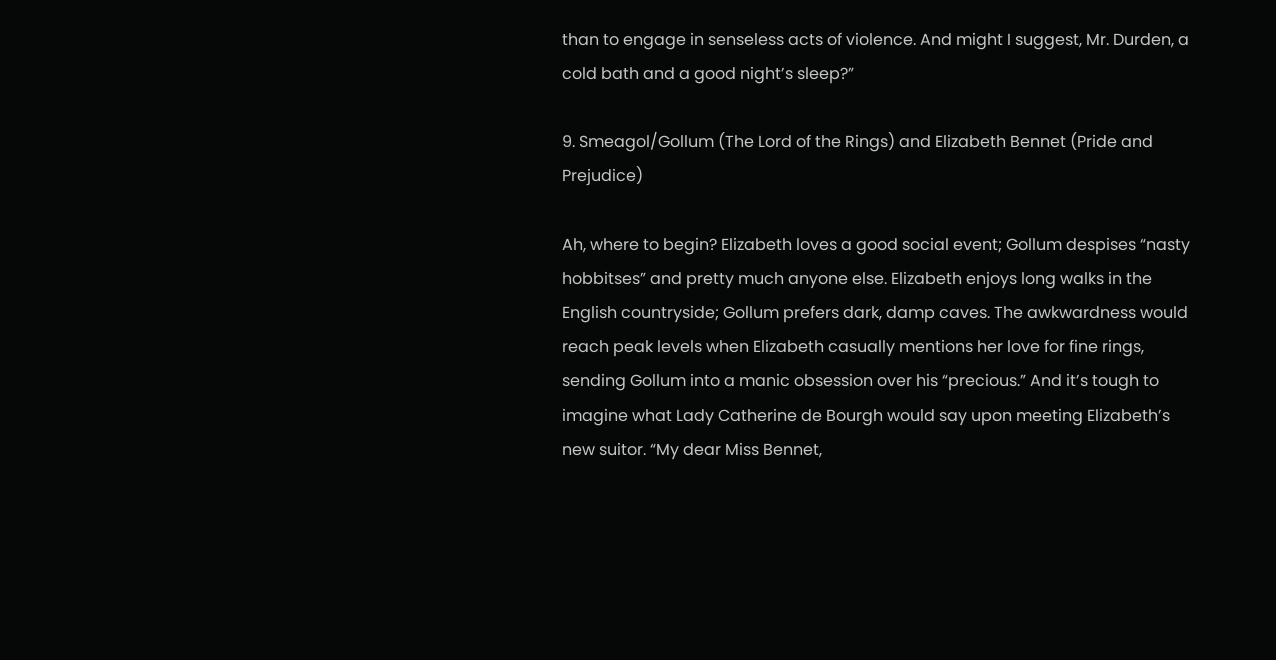than to engage in senseless acts of violence. And might I suggest, Mr. Durden, a cold bath and a good night’s sleep?”

9. Smeagol/Gollum (The Lord of the Rings) and Elizabeth Bennet (Pride and Prejudice)

Ah, where to begin? Elizabeth loves a good social event; Gollum despises “nasty hobbitses” and pretty much anyone else. Elizabeth enjoys long walks in the English countryside; Gollum prefers dark, damp caves. The awkwardness would reach peak levels when Elizabeth casually mentions her love for fine rings, sending Gollum into a manic obsession over his “precious.” And it’s tough to imagine what Lady Catherine de Bourgh would say upon meeting Elizabeth’s new suitor. “My dear Miss Bennet,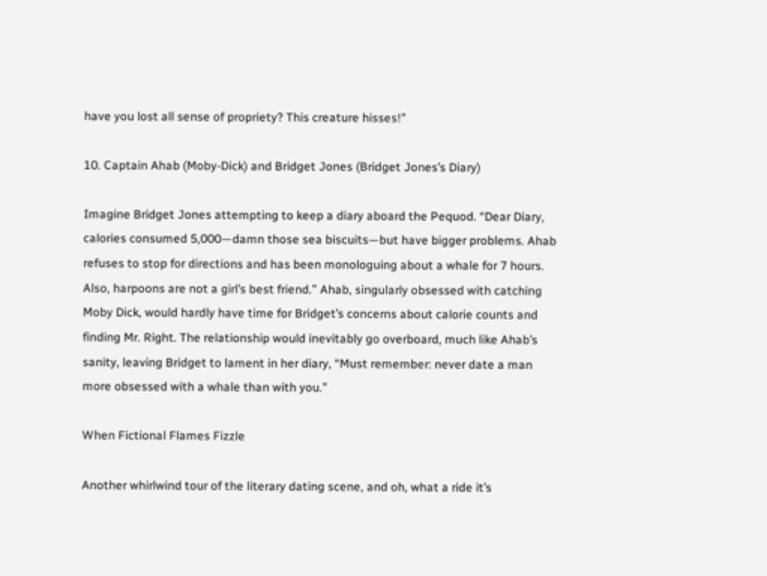have you lost all sense of propriety? This creature hisses!”

10. Captain Ahab (Moby-Dick) and Bridget Jones (Bridget Jones’s Diary)

Imagine Bridget Jones attempting to keep a diary aboard the Pequod. “Dear Diary, calories consumed 5,000—damn those sea biscuits—but have bigger problems. Ahab refuses to stop for directions and has been monologuing about a whale for 7 hours. Also, harpoons are not a girl’s best friend.” Ahab, singularly obsessed with catching Moby Dick, would hardly have time for Bridget’s concerns about calorie counts and finding Mr. Right. The relationship would inevitably go overboard, much like Ahab’s sanity, leaving Bridget to lament in her diary, “Must remember: never date a man more obsessed with a whale than with you.”

When Fictional Flames Fizzle

Another whirlwind tour of the literary dating scene, and oh, what a ride it’s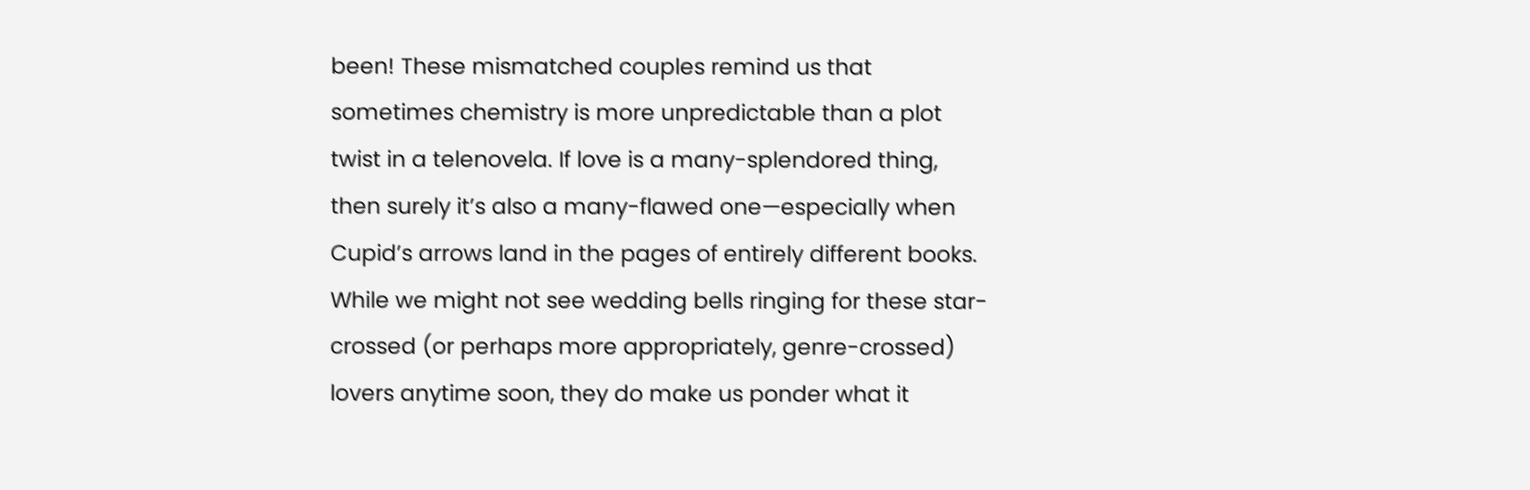been! These mismatched couples remind us that sometimes chemistry is more unpredictable than a plot twist in a telenovela. If love is a many-splendored thing, then surely it’s also a many-flawed one—especially when Cupid’s arrows land in the pages of entirely different books. While we might not see wedding bells ringing for these star-crossed (or perhaps more appropriately, genre-crossed) lovers anytime soon, they do make us ponder what it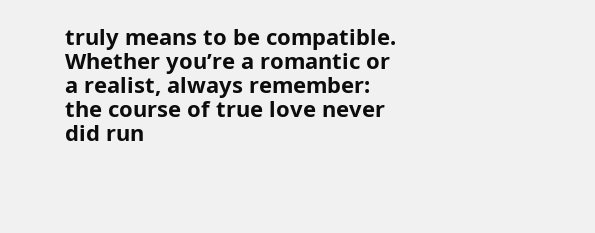truly means to be compatible. Whether you’re a romantic or a realist, always remember: the course of true love never did run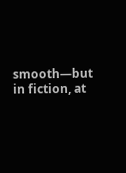smooth—but in fiction, at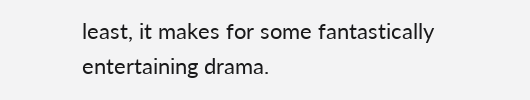least, it makes for some fantastically entertaining drama.